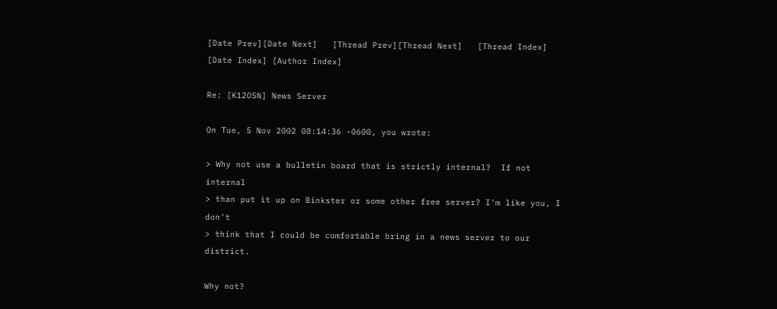[Date Prev][Date Next]   [Thread Prev][Thread Next]   [Thread Index] [Date Index] [Author Index]

Re: [K12OSN] News Server

On Tue, 5 Nov 2002 08:14:36 -0600, you wrote:

> Why not use a bulletin board that is strictly internal?  If not internal
> than put it up on Binkster or some other free server? I'm like you, I don't
> think that I could be comfortable bring in a news server to our district.

Why not?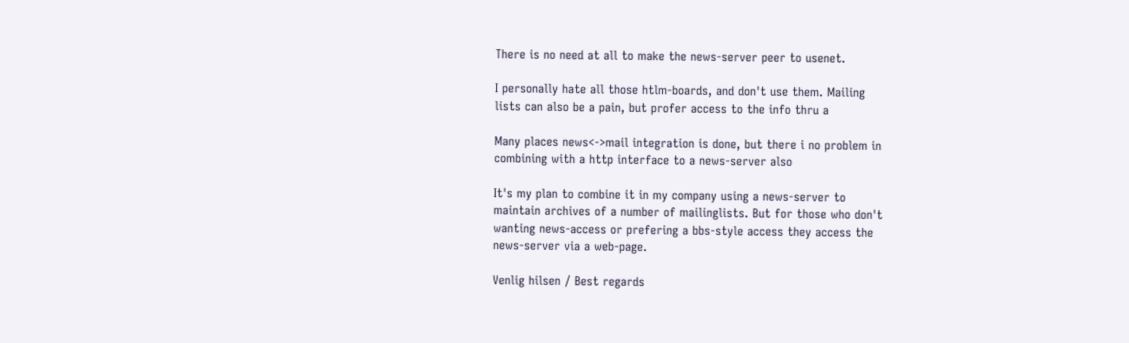There is no need at all to make the news-server peer to usenet.

I personally hate all those htlm-boards, and don't use them. Mailing
lists can also be a pain, but profer access to the info thru a

Many places news<->mail integration is done, but there i no problem in
combining with a http interface to a news-server also

It's my plan to combine it in my company using a news-server to
maintain archives of a number of mailinglists. But for those who don't
wanting news-access or prefering a bbs-style access they access the
news-server via a web-page.

Venlig hilsen / Best regards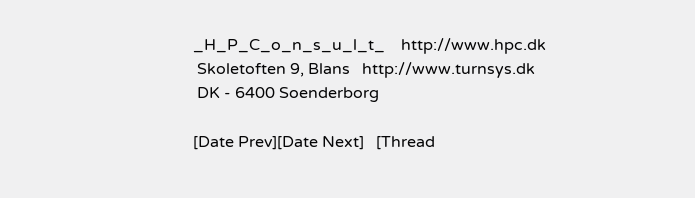_H_P_C_o_n_s_u_l_t_    http://www.hpc.dk
 Skoletoften 9, Blans   http://www.turnsys.dk
 DK - 6400 Soenderborg

[Date Prev][Date Next]   [Thread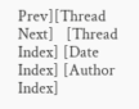Prev][Thread Next]   [Thread Index] [Date Index] [Author Index]